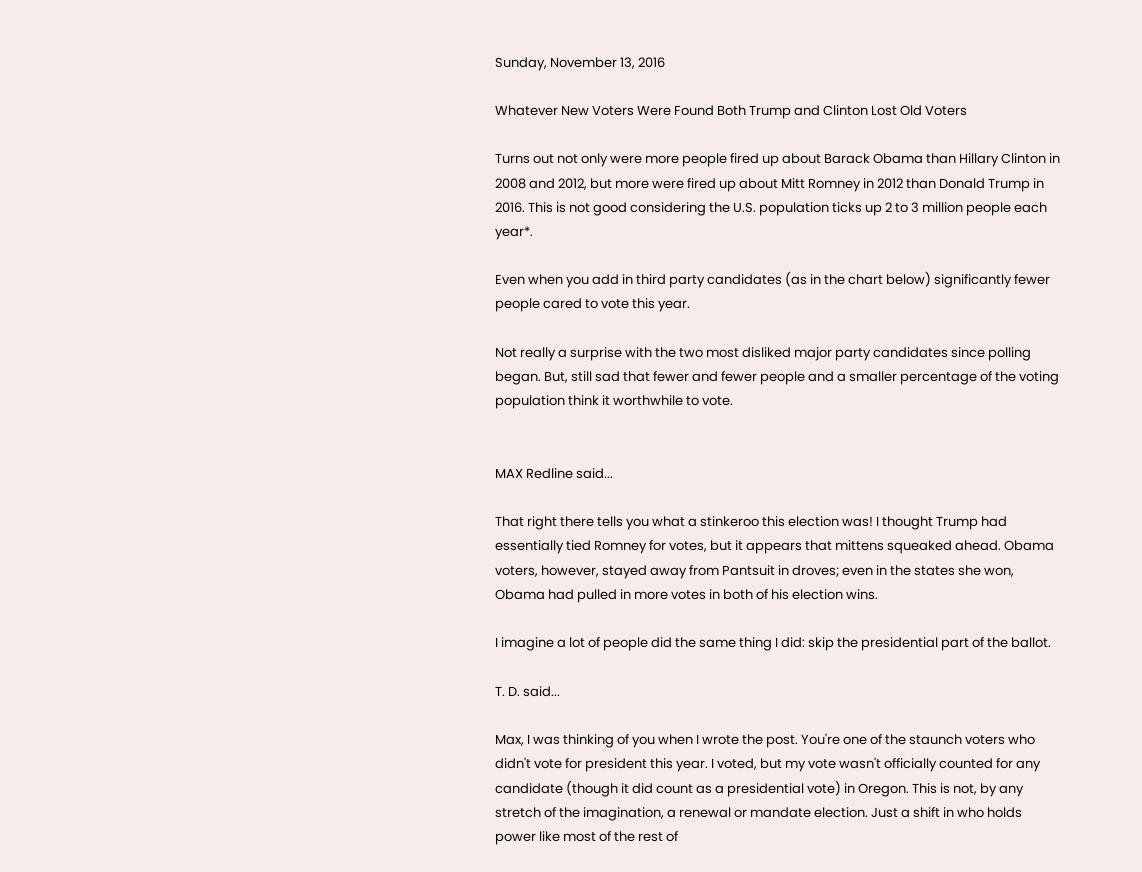Sunday, November 13, 2016

Whatever New Voters Were Found Both Trump and Clinton Lost Old Voters

Turns out not only were more people fired up about Barack Obama than Hillary Clinton in 2008 and 2012, but more were fired up about Mitt Romney in 2012 than Donald Trump in 2016. This is not good considering the U.S. population ticks up 2 to 3 million people each year*.

Even when you add in third party candidates (as in the chart below) significantly fewer people cared to vote this year.

Not really a surprise with the two most disliked major party candidates since polling began. But, still sad that fewer and fewer people and a smaller percentage of the voting population think it worthwhile to vote.


MAX Redline said...

That right there tells you what a stinkeroo this election was! I thought Trump had essentially tied Romney for votes, but it appears that mittens squeaked ahead. Obama voters, however, stayed away from Pantsuit in droves; even in the states she won, Obama had pulled in more votes in both of his election wins.

I imagine a lot of people did the same thing I did: skip the presidential part of the ballot.

T. D. said...

Max, I was thinking of you when I wrote the post. You're one of the staunch voters who didn't vote for president this year. I voted, but my vote wasn't officially counted for any candidate (though it did count as a presidential vote) in Oregon. This is not, by any stretch of the imagination, a renewal or mandate election. Just a shift in who holds power like most of the rest of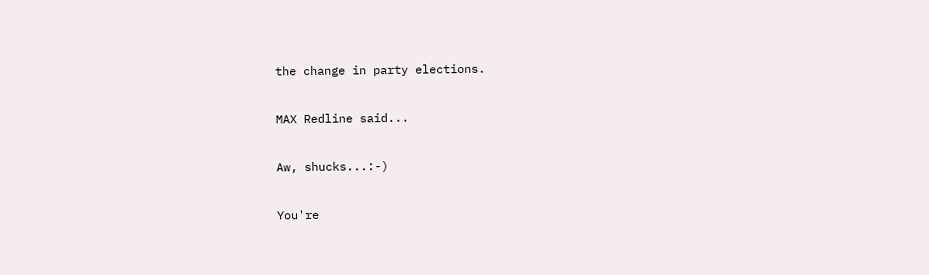the change in party elections.

MAX Redline said...

Aw, shucks...:-)

You're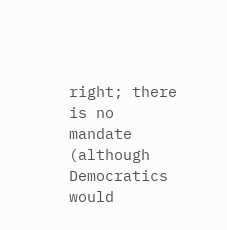right; there is no mandate (although Democratics would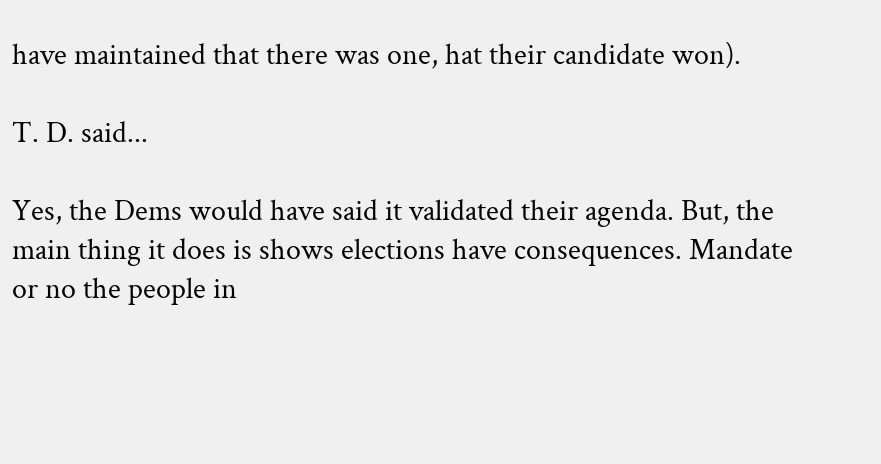have maintained that there was one, hat their candidate won).

T. D. said...

Yes, the Dems would have said it validated their agenda. But, the main thing it does is shows elections have consequences. Mandate or no the people in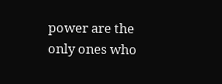power are the only ones who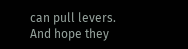can pull levers. And hope they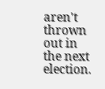aren't thrown out in the next election.